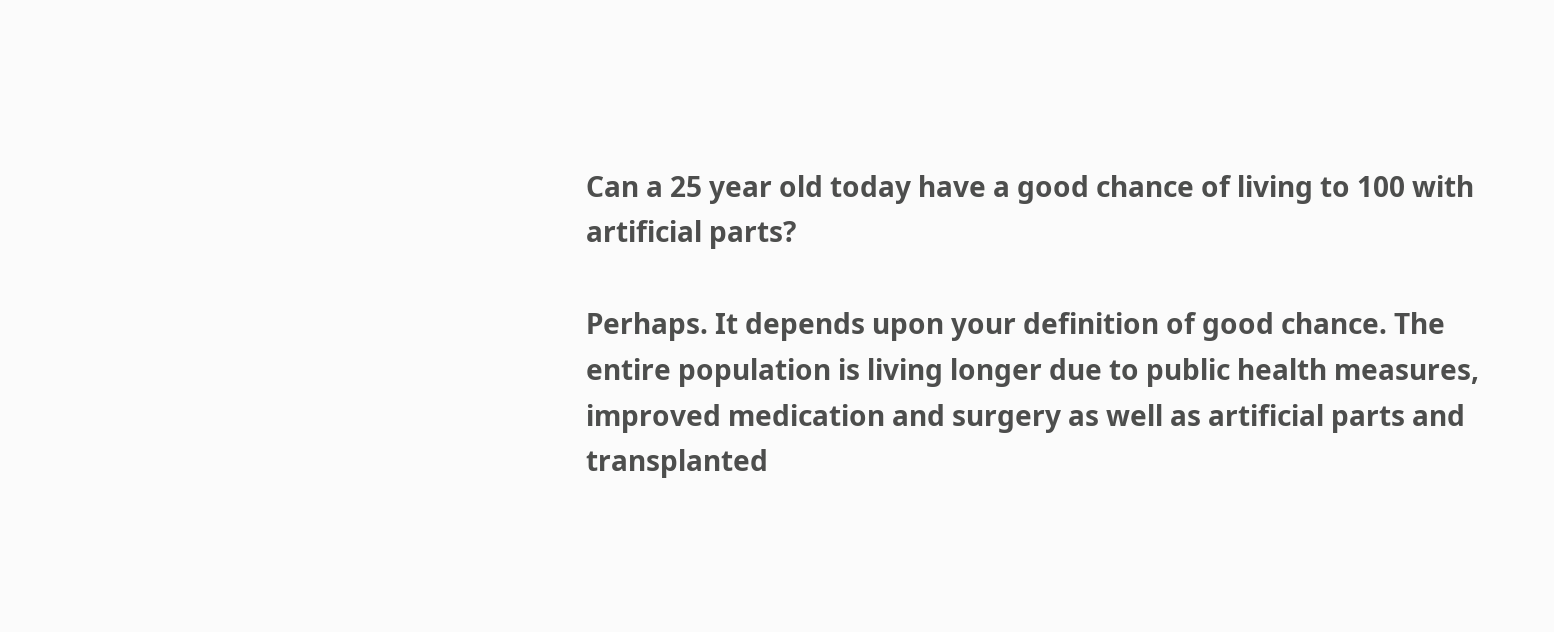Can a 25 year old today have a good chance of living to 100 with artificial parts?

Perhaps. It depends upon your definition of good chance. The entire population is living longer due to public health measures, improved medication and surgery as well as artificial parts and transplanted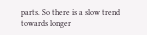parts. So there is a slow trend towards longer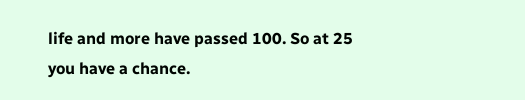life and more have passed 100. So at 25 you have a chance.